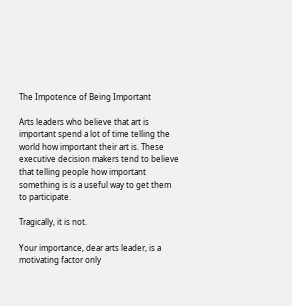The Impotence of Being Important

Arts leaders who believe that art is important spend a lot of time telling the world how important their art is. These executive decision makers tend to believe that telling people how important something is is a useful way to get them to participate.

Tragically, it is not.

Your importance, dear arts leader, is a motivating factor only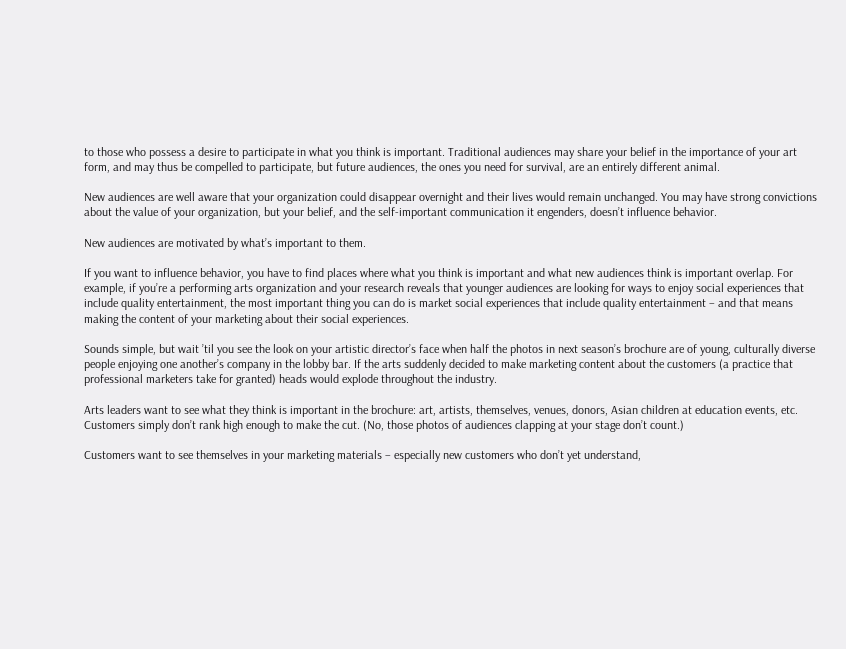to those who possess a desire to participate in what you think is important. Traditional audiences may share your belief in the importance of your art form, and may thus be compelled to participate, but future audiences, the ones you need for survival, are an entirely different animal.

New audiences are well aware that your organization could disappear overnight and their lives would remain unchanged. You may have strong convictions about the value of your organization, but your belief, and the self-important communication it engenders, doesn’t influence behavior.

New audiences are motivated by what’s important to them.

If you want to influence behavior, you have to find places where what you think is important and what new audiences think is important overlap. For example, if you’re a performing arts organization and your research reveals that younger audiences are looking for ways to enjoy social experiences that include quality entertainment, the most important thing you can do is market social experiences that include quality entertainment – and that means making the content of your marketing about their social experiences.

Sounds simple, but wait ’til you see the look on your artistic director’s face when half the photos in next season’s brochure are of young, culturally diverse people enjoying one another’s company in the lobby bar. If the arts suddenly decided to make marketing content about the customers (a practice that professional marketers take for granted) heads would explode throughout the industry.

Arts leaders want to see what they think is important in the brochure: art, artists, themselves, venues, donors, Asian children at education events, etc. Customers simply don’t rank high enough to make the cut. (No, those photos of audiences clapping at your stage don’t count.)

Customers want to see themselves in your marketing materials – especially new customers who don’t yet understand,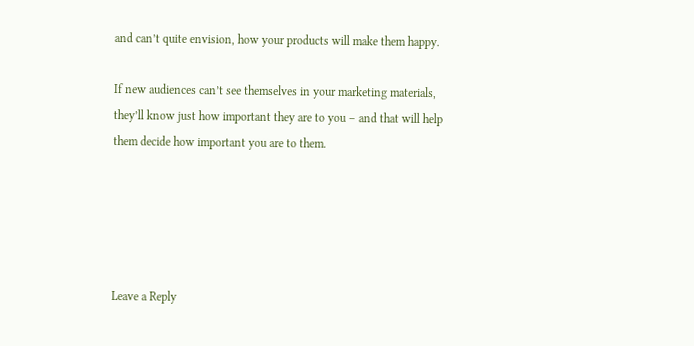and can’t quite envision, how your products will make them happy.

If new audiences can’t see themselves in your marketing materials, they’ll know just how important they are to you – and that will help them decide how important you are to them.





Leave a Reply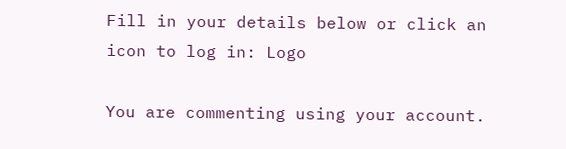Fill in your details below or click an icon to log in: Logo

You are commenting using your account.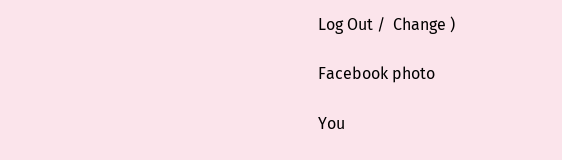Log Out /  Change )

Facebook photo

You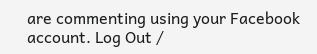are commenting using your Facebook account. Log Out /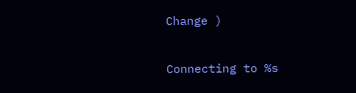Change )

Connecting to %s